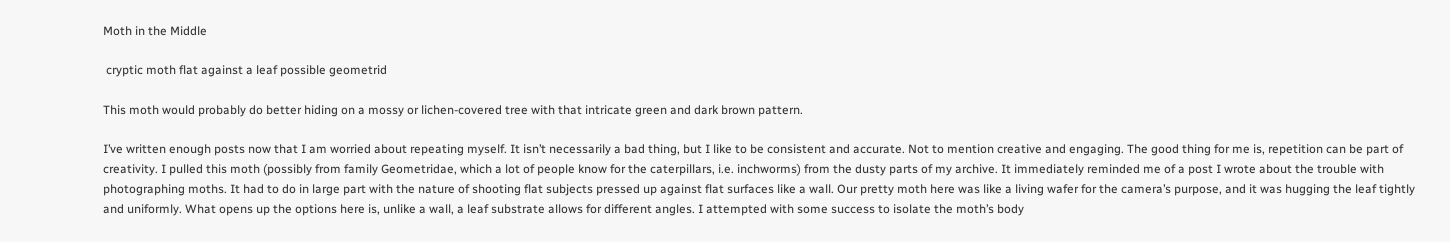Moth in the Middle

 cryptic moth flat against a leaf possible geometrid

This moth would probably do better hiding on a mossy or lichen-covered tree with that intricate green and dark brown pattern.

I’ve written enough posts now that I am worried about repeating myself. It isn’t necessarily a bad thing, but I like to be consistent and accurate. Not to mention creative and engaging. The good thing for me is, repetition can be part of creativity. I pulled this moth (possibly from family Geometridae, which a lot of people know for the caterpillars, i.e. inchworms) from the dusty parts of my archive. It immediately reminded me of a post I wrote about the trouble with photographing moths. It had to do in large part with the nature of shooting flat subjects pressed up against flat surfaces like a wall. Our pretty moth here was like a living wafer for the camera’s purpose, and it was hugging the leaf tightly and uniformly. What opens up the options here is, unlike a wall, a leaf substrate allows for different angles. I attempted with some success to isolate the moth’s body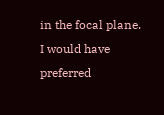in the focal plane. I would have preferred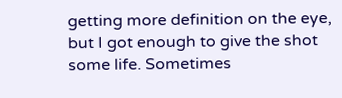getting more definition on the eye, but I got enough to give the shot some life. Sometimes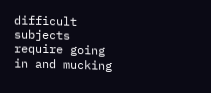difficult subjects require going in and mucking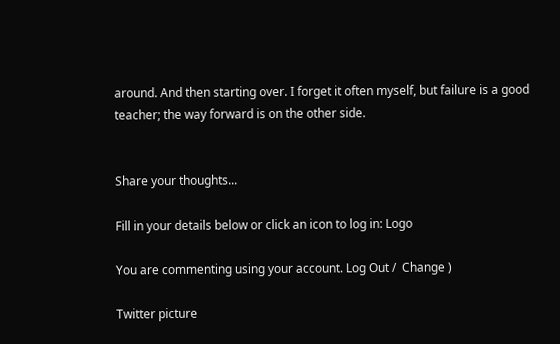around. And then starting over. I forget it often myself, but failure is a good teacher; the way forward is on the other side.


Share your thoughts...

Fill in your details below or click an icon to log in: Logo

You are commenting using your account. Log Out /  Change )

Twitter picture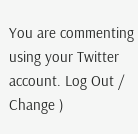You are commenting using your Twitter account. Log Out /  Change )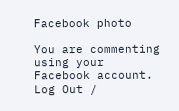Facebook photo

You are commenting using your Facebook account. Log Out /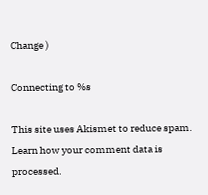Change )

Connecting to %s

This site uses Akismet to reduce spam. Learn how your comment data is processed.